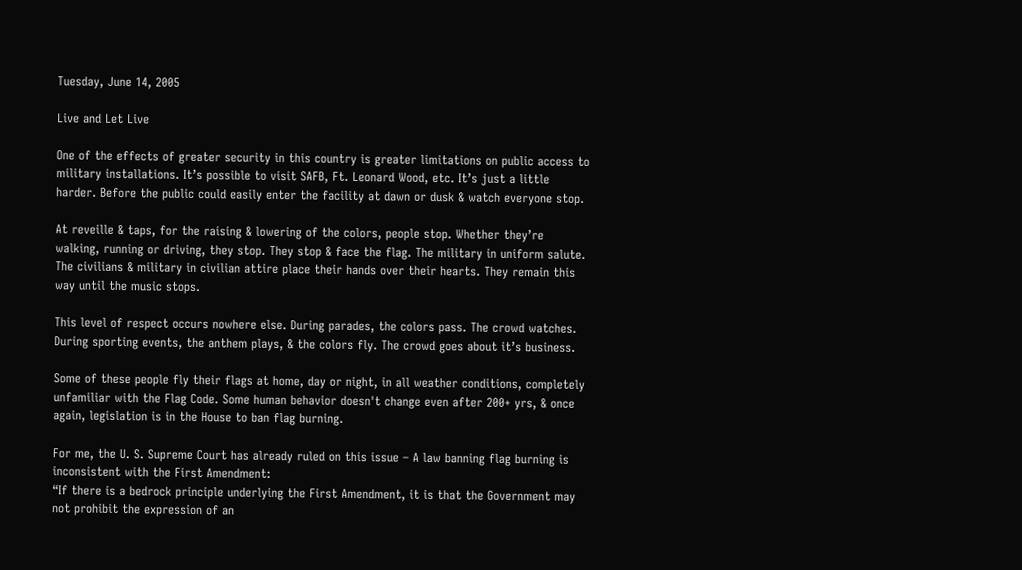Tuesday, June 14, 2005

Live and Let Live

One of the effects of greater security in this country is greater limitations on public access to military installations. It’s possible to visit SAFB, Ft. Leonard Wood, etc. It’s just a little harder. Before the public could easily enter the facility at dawn or dusk & watch everyone stop.

At reveille & taps, for the raising & lowering of the colors, people stop. Whether they’re walking, running or driving, they stop. They stop & face the flag. The military in uniform salute. The civilians & military in civilian attire place their hands over their hearts. They remain this way until the music stops.

This level of respect occurs nowhere else. During parades, the colors pass. The crowd watches. During sporting events, the anthem plays, & the colors fly. The crowd goes about it’s business.

Some of these people fly their flags at home, day or night, in all weather conditions, completely unfamiliar with the Flag Code. Some human behavior doesn't change even after 200+ yrs, & once again, legislation is in the House to ban flag burning.

For me, the U. S. Supreme Court has already ruled on this issue – A law banning flag burning is inconsistent with the First Amendment:
“If there is a bedrock principle underlying the First Amendment, it is that the Government may not prohibit the expression of an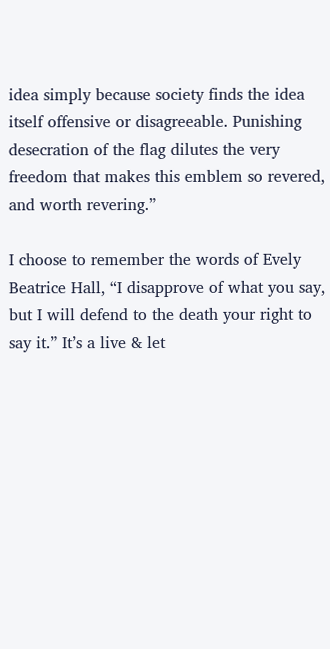idea simply because society finds the idea itself offensive or disagreeable. Punishing desecration of the flag dilutes the very freedom that makes this emblem so revered, and worth revering.”

I choose to remember the words of Evely Beatrice Hall, “I disapprove of what you say, but I will defend to the death your right to say it.” It’s a live & let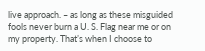live approach. – as long as these misguided fools never burn a U. S. Flag near me or on my property. That’s when I choose to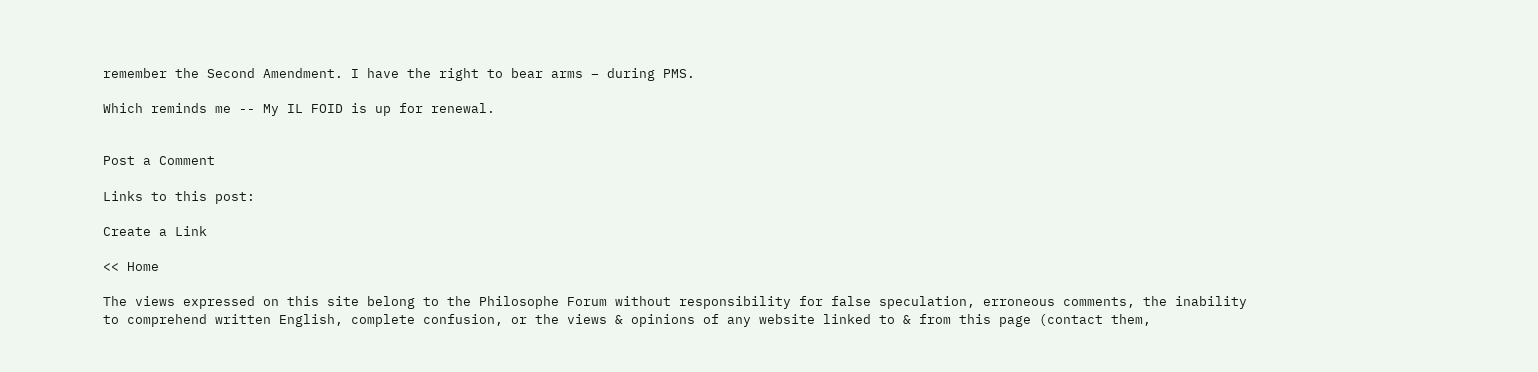remember the Second Amendment. I have the right to bear arms – during PMS.

Which reminds me -- My IL FOID is up for renewal.


Post a Comment

Links to this post:

Create a Link

<< Home

The views expressed on this site belong to the Philosophe Forum without responsibility for false speculation, erroneous comments, the inability to comprehend written English, complete confusion, or the views & opinions of any website linked to & from this page (contact them,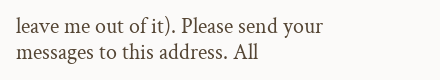leave me out of it). Please send your messages to this address. All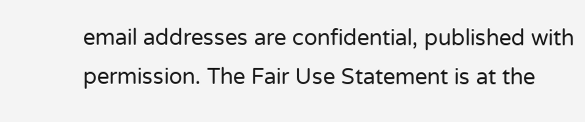email addresses are confidential, published with permission. The Fair Use Statement is at the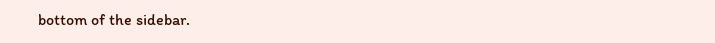bottom of the sidebar.